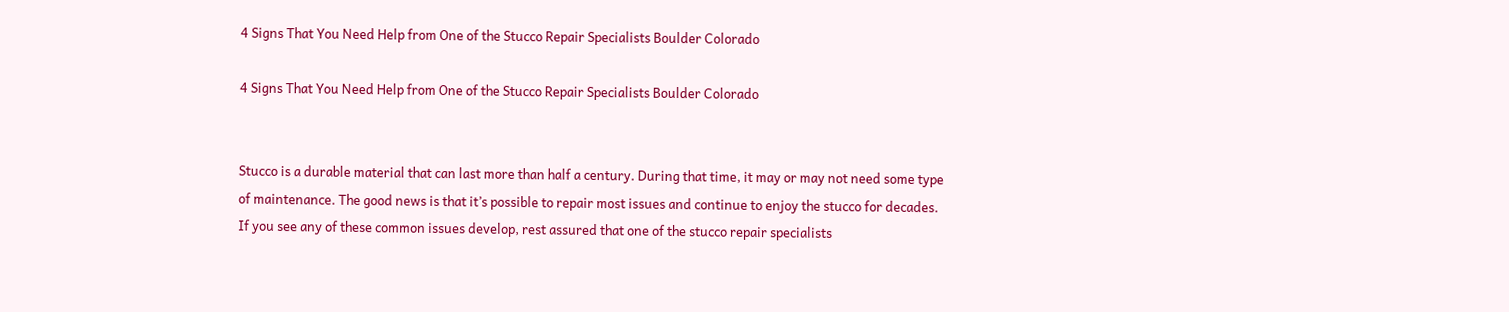4 Signs That You Need Help from One of the Stucco Repair Specialists Boulder Colorado

4 Signs That You Need Help from One of the Stucco Repair Specialists Boulder Colorado


Stucco is a durable material that can last more than half a century. During that time, it may or may not need some type of maintenance. The good news is that it’s possible to repair most issues and continue to enjoy the stucco for decades. If you see any of these common issues develop, rest assured that one of the stucco repair specialists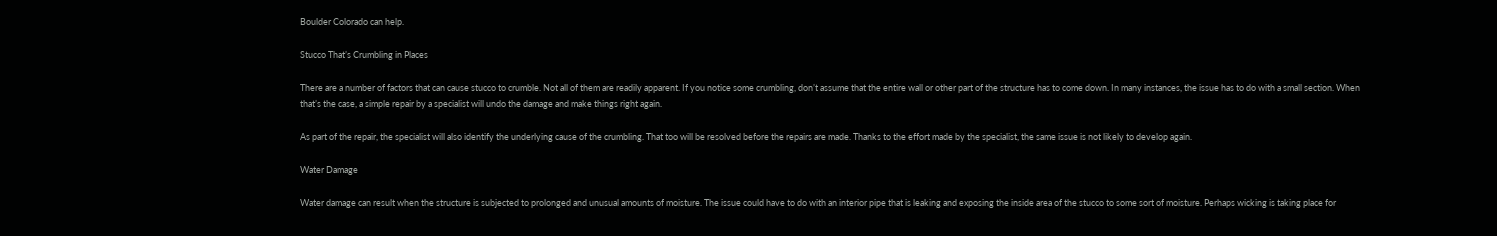Boulder Colorado can help.

Stucco That’s Crumbling in Places

There are a number of factors that can cause stucco to crumble. Not all of them are readily apparent. If you notice some crumbling, don’t assume that the entire wall or other part of the structure has to come down. In many instances, the issue has to do with a small section. When that’s the case, a simple repair by a specialist will undo the damage and make things right again.

As part of the repair, the specialist will also identify the underlying cause of the crumbling. That too will be resolved before the repairs are made. Thanks to the effort made by the specialist, the same issue is not likely to develop again.

Water Damage

Water damage can result when the structure is subjected to prolonged and unusual amounts of moisture. The issue could have to do with an interior pipe that is leaking and exposing the inside area of the stucco to some sort of moisture. Perhaps wicking is taking place for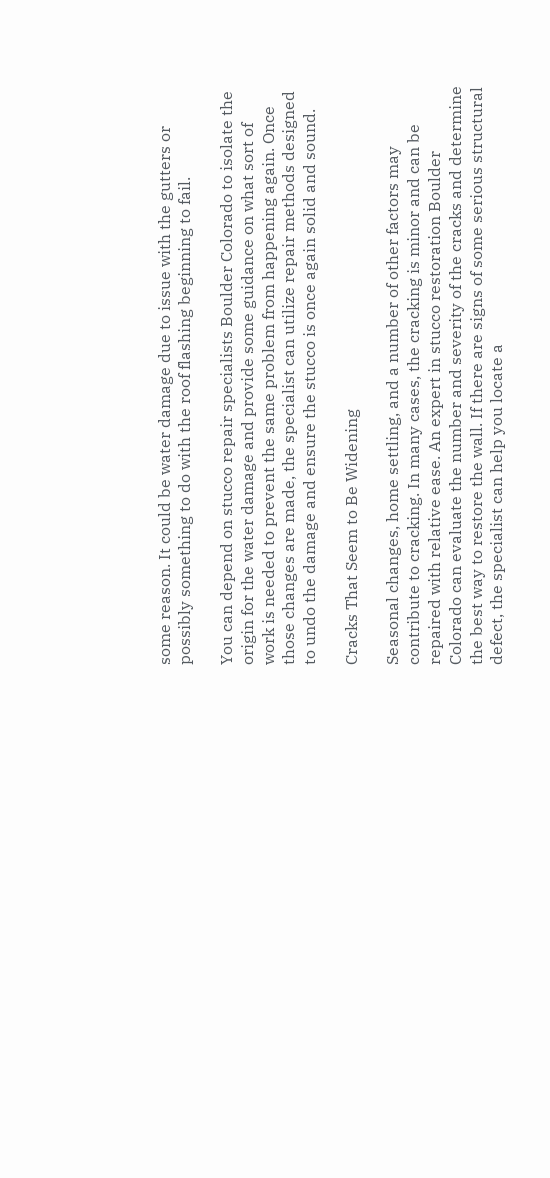some reason. It could be water damage due to issue with the gutters or possibly something to do with the roof flashing beginning to fail.

You can depend on stucco repair specialists Boulder Colorado to isolate the origin for the water damage and provide some guidance on what sort of work is needed to prevent the same problem from happening again. Once those changes are made, the specialist can utilize repair methods designed to undo the damage and ensure the stucco is once again solid and sound.

Cracks That Seem to Be Widening

Seasonal changes, home settling, and a number of other factors may contribute to cracking. In many cases, the cracking is minor and can be repaired with relative ease. An expert in stucco restoration Boulder Colorado can evaluate the number and severity of the cracks and determine the best way to restore the wall. If there are signs of some serious structural defect, the specialist can help you locate a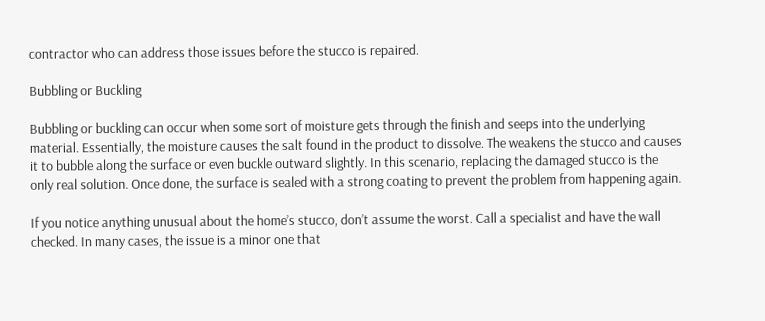contractor who can address those issues before the stucco is repaired.

Bubbling or Buckling

Bubbling or buckling can occur when some sort of moisture gets through the finish and seeps into the underlying material. Essentially, the moisture causes the salt found in the product to dissolve. The weakens the stucco and causes it to bubble along the surface or even buckle outward slightly. In this scenario, replacing the damaged stucco is the only real solution. Once done, the surface is sealed with a strong coating to prevent the problem from happening again.

If you notice anything unusual about the home’s stucco, don’t assume the worst. Call a specialist and have the wall checked. In many cases, the issue is a minor one that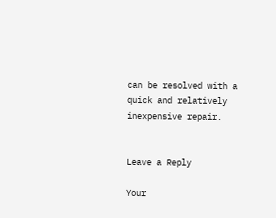can be resolved with a quick and relatively inexpensive repair.


Leave a Reply

Your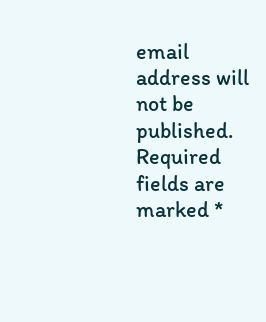email address will not be published. Required fields are marked *